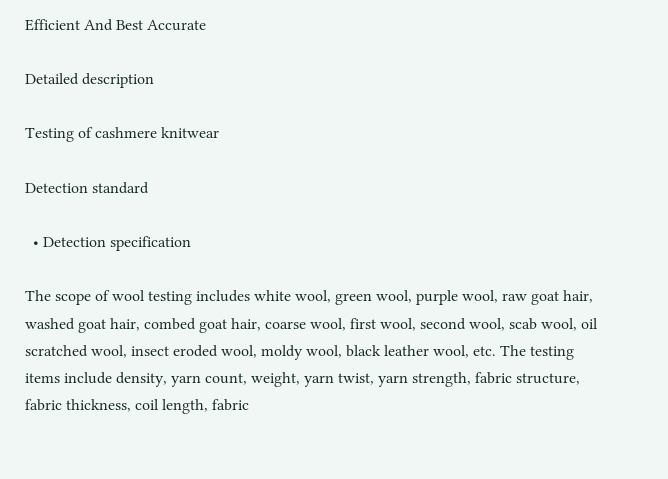Efficient And Best Accurate

Detailed description

Testing of cashmere knitwear

Detection standard

  • Detection specification

The scope of wool testing includes white wool, green wool, purple wool, raw goat hair, washed goat hair, combed goat hair, coarse wool, first wool, second wool, scab wool, oil scratched wool, insect eroded wool, moldy wool, black leather wool, etc. The testing items include density, yarn count, weight, yarn twist, yarn strength, fabric structure, fabric thickness, coil length, fabric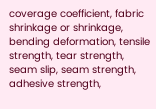coverage coefficient, fabric shrinkage or shrinkage, bending deformation, tensile strength, tear strength, seam slip, seam strength, adhesive strength,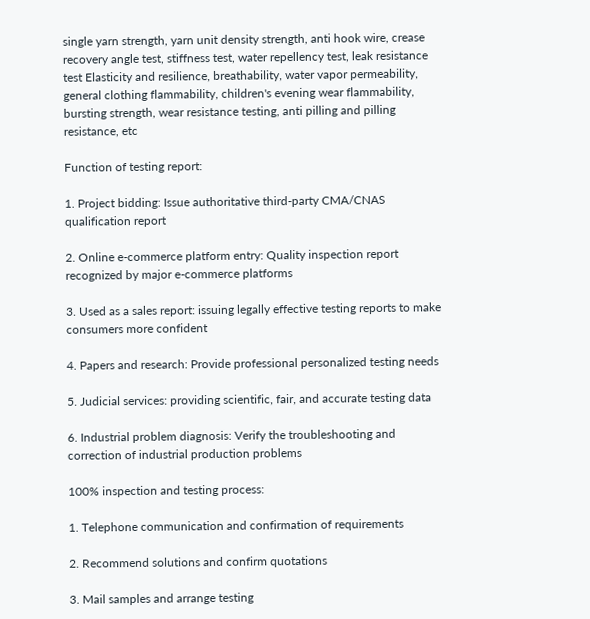single yarn strength, yarn unit density strength, anti hook wire, crease recovery angle test, stiffness test, water repellency test, leak resistance test Elasticity and resilience, breathability, water vapor permeability, general clothing flammability, children's evening wear flammability, bursting strength, wear resistance testing, anti pilling and pilling resistance, etc

Function of testing report:

1. Project bidding: Issue authoritative third-party CMA/CNAS qualification report

2. Online e-commerce platform entry: Quality inspection report recognized by major e-commerce platforms

3. Used as a sales report: issuing legally effective testing reports to make consumers more confident

4. Papers and research: Provide professional personalized testing needs

5. Judicial services: providing scientific, fair, and accurate testing data

6. Industrial problem diagnosis: Verify the troubleshooting and correction of industrial production problems

100% inspection and testing process:

1. Telephone communication and confirmation of requirements

2. Recommend solutions and confirm quotations

3. Mail samples and arrange testing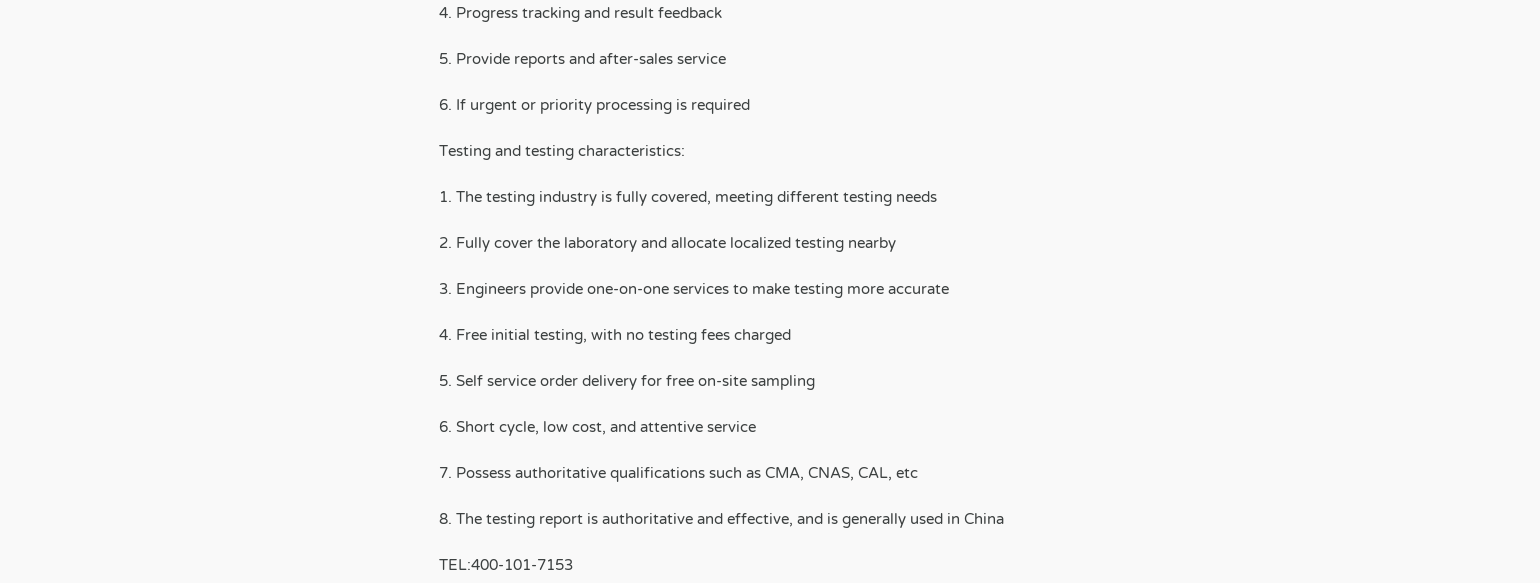4. Progress tracking and result feedback

5. Provide reports and after-sales service

6. If urgent or priority processing is required

Testing and testing characteristics:

1. The testing industry is fully covered, meeting different testing needs

2. Fully cover the laboratory and allocate localized testing nearby

3. Engineers provide one-on-one services to make testing more accurate

4. Free initial testing, with no testing fees charged

5. Self service order delivery for free on-site sampling

6. Short cycle, low cost, and attentive service

7. Possess authoritative qualifications such as CMA, CNAS, CAL, etc

8. The testing report is authoritative and effective, and is generally used in China

TEL:400-101-7153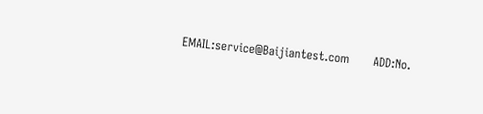EMAIL:service@Baijiantest.com      ADD:No.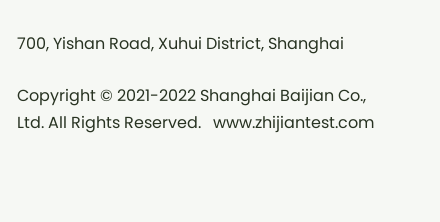700, Yishan Road, Xuhui District, Shanghai

Copyright © 2021-2022 Shanghai Baijian Co., Ltd. All Rights Reserved.   www.zhijiantest.com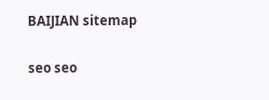BAIJIAN sitemap

seo seo